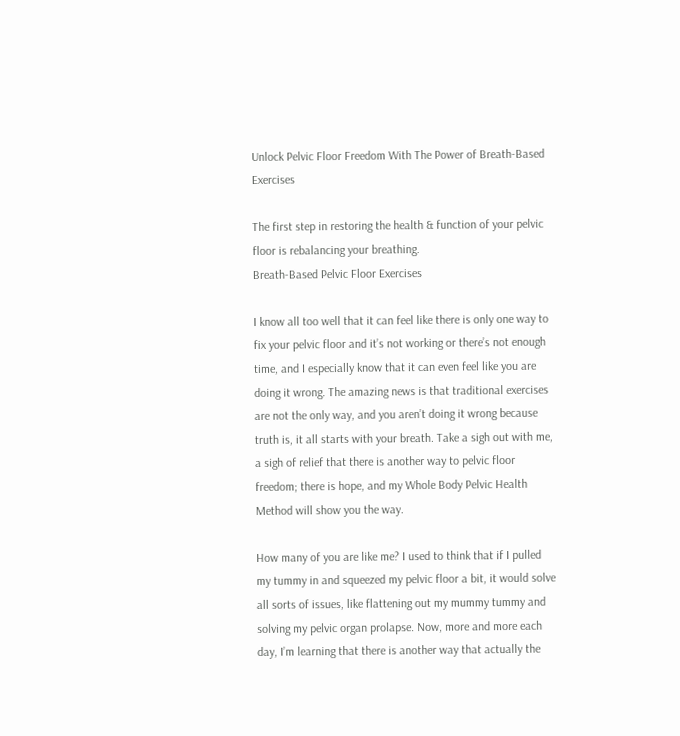Unlock Pelvic Floor Freedom With The Power of Breath-Based Exercises

The first step in restoring the health & function of your pelvic floor is rebalancing your breathing.
Breath-Based Pelvic Floor Exercises

I know all too well that it can feel like there is only one way to fix your pelvic floor and it’s not working or there’s not enough time, and I especially know that it can even feel like you are doing it wrong. The amazing news is that traditional exercises are not the only way, and you aren’t doing it wrong because truth is, it all starts with your breath. Take a sigh out with me, a sigh of relief that there is another way to pelvic floor freedom; there is hope, and my Whole Body Pelvic Health Method will show you the way.

How many of you are like me? I used to think that if I pulled my tummy in and squeezed my pelvic floor a bit, it would solve all sorts of issues, like flattening out my mummy tummy and solving my pelvic organ prolapse. Now, more and more each day, I’m learning that there is another way that actually the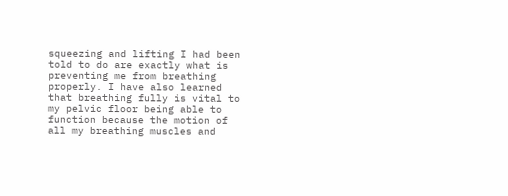squeezing and lifting I had been told to do are exactly what is preventing me from breathing properly. I have also learned that breathing fully is vital to my pelvic floor being able to function because the motion of all my breathing muscles and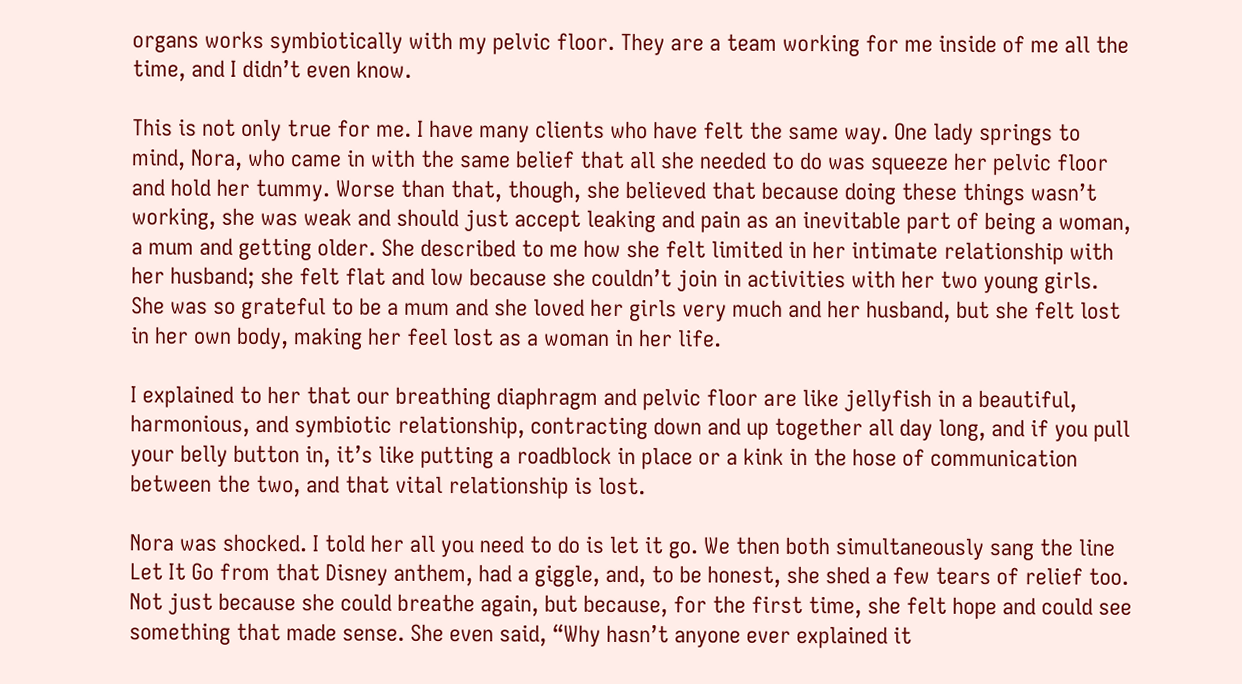organs works symbiotically with my pelvic floor. They are a team working for me inside of me all the time, and I didn’t even know.

This is not only true for me. I have many clients who have felt the same way. One lady springs to mind, Nora, who came in with the same belief that all she needed to do was squeeze her pelvic floor and hold her tummy. Worse than that, though, she believed that because doing these things wasn’t working, she was weak and should just accept leaking and pain as an inevitable part of being a woman, a mum and getting older. She described to me how she felt limited in her intimate relationship with her husband; she felt flat and low because she couldn’t join in activities with her two young girls. She was so grateful to be a mum and she loved her girls very much and her husband, but she felt lost in her own body, making her feel lost as a woman in her life.

I explained to her that our breathing diaphragm and pelvic floor are like jellyfish in a beautiful, harmonious, and symbiotic relationship, contracting down and up together all day long, and if you pull your belly button in, it’s like putting a roadblock in place or a kink in the hose of communication between the two, and that vital relationship is lost.

Nora was shocked. I told her all you need to do is let it go. We then both simultaneously sang the line Let It Go from that Disney anthem, had a giggle, and, to be honest, she shed a few tears of relief too. Not just because she could breathe again, but because, for the first time, she felt hope and could see something that made sense. She even said, “Why hasn’t anyone ever explained it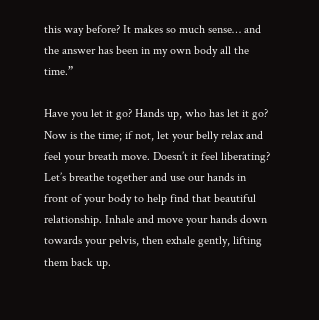this way before? It makes so much sense… and the answer has been in my own body all the time.”

Have you let it go? Hands up, who has let it go? Now is the time; if not, let your belly relax and feel your breath move. Doesn’t it feel liberating? Let’s breathe together and use our hands in front of your body to help find that beautiful relationship. Inhale and move your hands down towards your pelvis, then exhale gently, lifting them back up.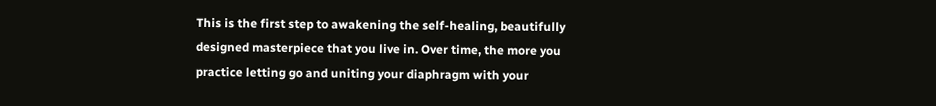This is the first step to awakening the self-healing, beautifully designed masterpiece that you live in. Over time, the more you practice letting go and uniting your diaphragm with your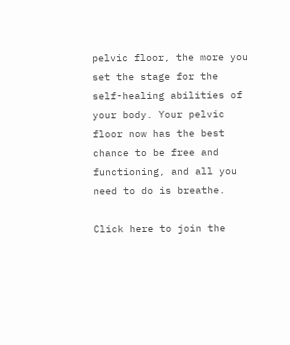pelvic floor, the more you set the stage for the self-healing abilities of your body. Your pelvic floor now has the best chance to be free and functioning, and all you need to do is breathe.

Click here to join the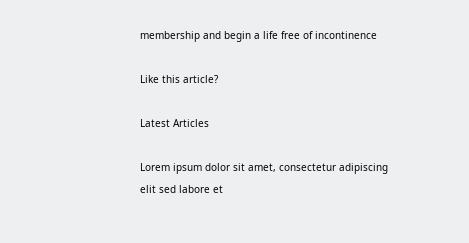membership and begin a life free of incontinence

Like this article?

Latest Articles

Lorem ipsum dolor sit amet, consectetur adipiscing elit sed labore et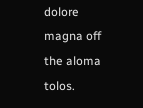dolore magna off the aloma tolos.